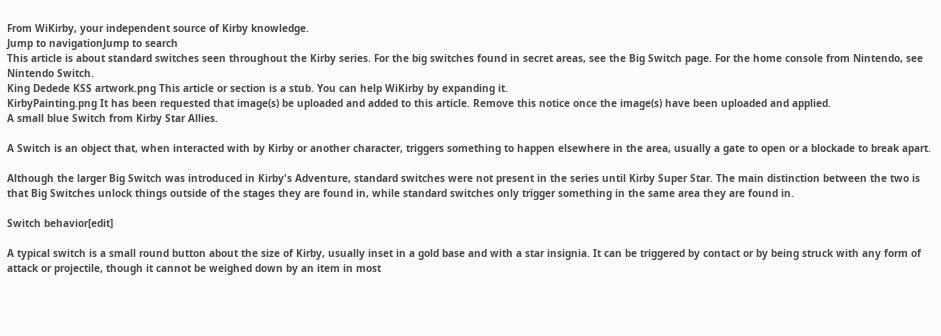From WiKirby, your independent source of Kirby knowledge.
Jump to navigationJump to search
This article is about standard switches seen throughout the Kirby series. For the big switches found in secret areas, see the Big Switch page. For the home console from Nintendo, see Nintendo Switch.
King Dedede KSS artwork.png This article or section is a stub. You can help WiKirby by expanding it.
KirbyPainting.png It has been requested that image(s) be uploaded and added to this article. Remove this notice once the image(s) have been uploaded and applied.
A small blue Switch from Kirby Star Allies.

A Switch is an object that, when interacted with by Kirby or another character, triggers something to happen elsewhere in the area, usually a gate to open or a blockade to break apart.

Although the larger Big Switch was introduced in Kirby's Adventure, standard switches were not present in the series until Kirby Super Star. The main distinction between the two is that Big Switches unlock things outside of the stages they are found in, while standard switches only trigger something in the same area they are found in.

Switch behavior[edit]

A typical switch is a small round button about the size of Kirby, usually inset in a gold base and with a star insignia. It can be triggered by contact or by being struck with any form of attack or projectile, though it cannot be weighed down by an item in most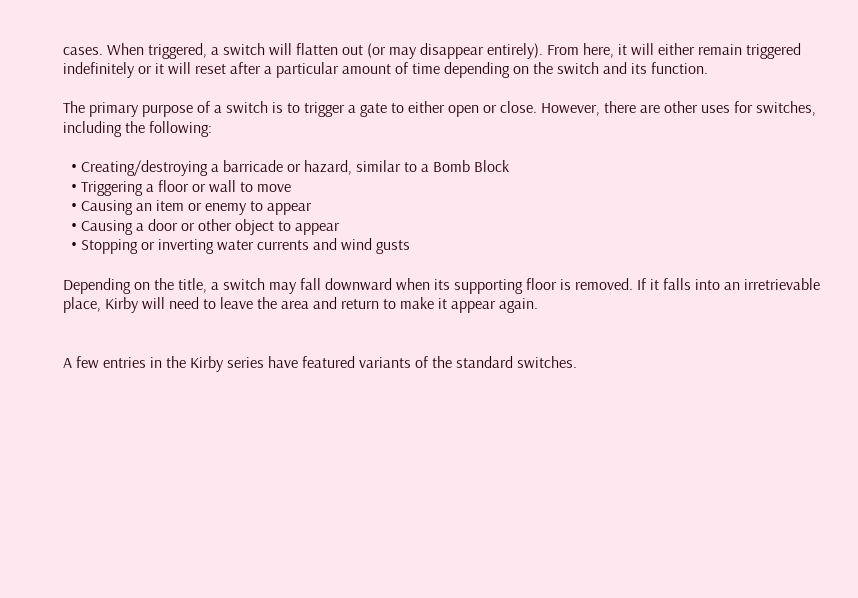cases. When triggered, a switch will flatten out (or may disappear entirely). From here, it will either remain triggered indefinitely or it will reset after a particular amount of time depending on the switch and its function.

The primary purpose of a switch is to trigger a gate to either open or close. However, there are other uses for switches, including the following:

  • Creating/destroying a barricade or hazard, similar to a Bomb Block
  • Triggering a floor or wall to move
  • Causing an item or enemy to appear
  • Causing a door or other object to appear
  • Stopping or inverting water currents and wind gusts

Depending on the title, a switch may fall downward when its supporting floor is removed. If it falls into an irretrievable place, Kirby will need to leave the area and return to make it appear again.


A few entries in the Kirby series have featured variants of the standard switches.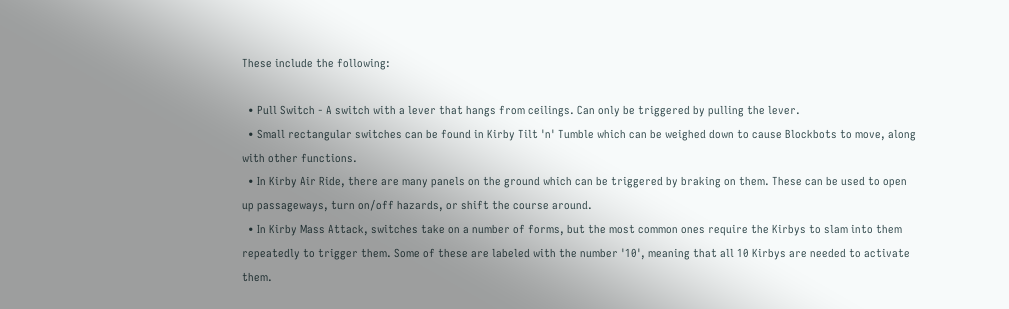These include the following:

  • Pull Switch - A switch with a lever that hangs from ceilings. Can only be triggered by pulling the lever.
  • Small rectangular switches can be found in Kirby Tilt 'n' Tumble which can be weighed down to cause Blockbots to move, along with other functions.
  • In Kirby Air Ride, there are many panels on the ground which can be triggered by braking on them. These can be used to open up passageways, turn on/off hazards, or shift the course around.
  • In Kirby Mass Attack, switches take on a number of forms, but the most common ones require the Kirbys to slam into them repeatedly to trigger them. Some of these are labeled with the number '10', meaning that all 10 Kirbys are needed to activate them.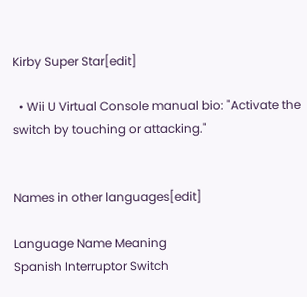Kirby Super Star[edit]

  • Wii U Virtual Console manual bio: "Activate the switch by touching or attacking."


Names in other languages[edit]

Language Name Meaning
Spanish Interruptor Switch